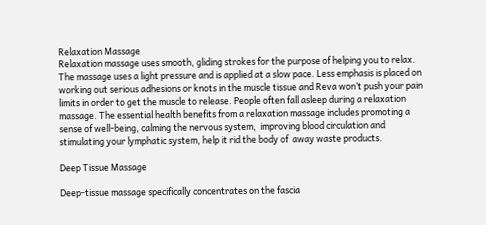Relaxation Massage
Relaxation massage uses smooth, gliding strokes for the purpose of helping you to relax. The massage uses a light pressure and is applied at a slow pace. Less emphasis is placed on working out serious adhesions or knots in the muscle tissue and Reva won’t push your pain limits in order to get the muscle to release. People often fall asleep during a relaxation massage. The essential health benefits from a relaxation massage includes promoting a sense of well-being, calming the nervous system,  improving blood circulation and stimulating your lymphatic system, help it rid the body of  away waste products.

Deep Tissue Massage

Deep-tissue massage specifically concentrates on the fascia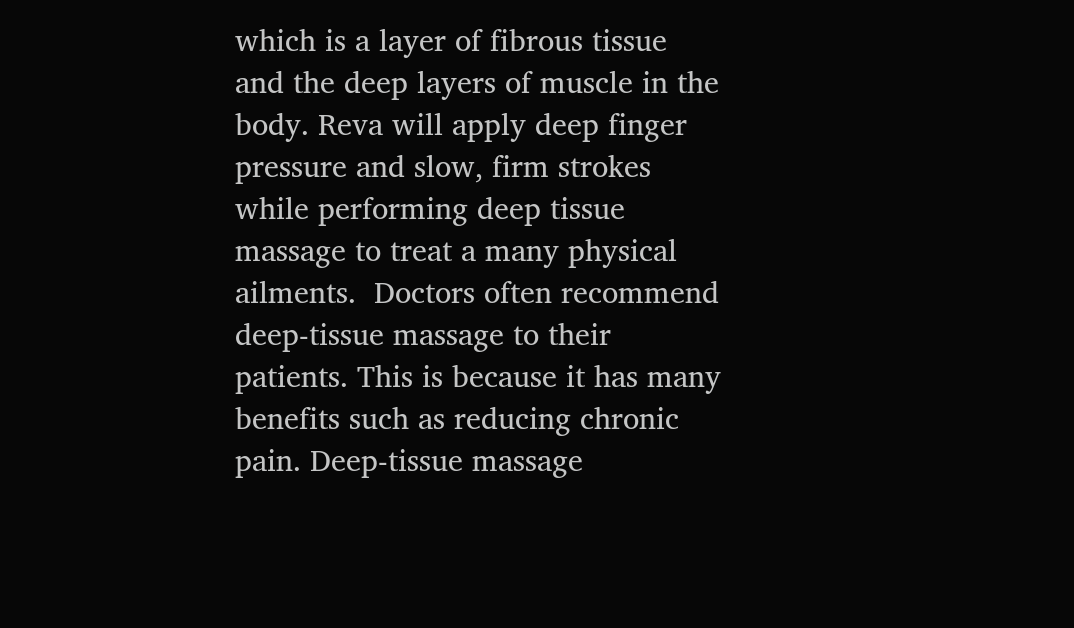which is a layer of fibrous tissue and the deep layers of muscle in the body. Reva will apply deep finger pressure and slow, firm strokes while performing deep tissue massage to treat a many physical ailments.  Doctors often recommend deep-tissue massage to their patients. This is because it has many benefits such as reducing chronic pain. Deep-tissue massage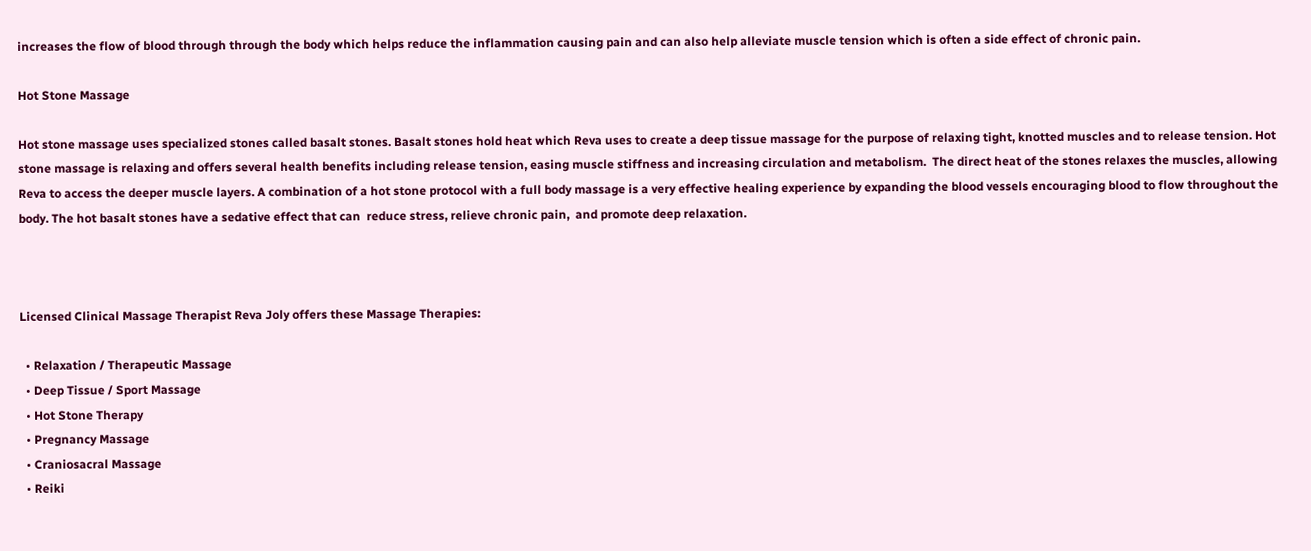increases the flow of blood through through the body which helps reduce the inflammation causing pain and can also help alleviate muscle tension which is often a side effect of chronic pain.

Hot Stone Massage

Hot stone massage uses specialized stones called basalt stones. Basalt stones hold heat which Reva uses to create a deep tissue massage for the purpose of relaxing tight, knotted muscles and to release tension. Hot stone massage is relaxing and offers several health benefits including release tension, easing muscle stiffness and increasing circulation and metabolism.  The direct heat of the stones relaxes the muscles, allowing Reva to access the deeper muscle layers. A combination of a hot stone protocol with a full body massage is a very effective healing experience by expanding the blood vessels encouraging blood to flow throughout the body. The hot basalt stones have a sedative effect that can  reduce stress, relieve chronic pain,  and promote deep relaxation.



Licensed Clinical Massage Therapist Reva Joly offers these Massage Therapies:

  • Relaxation / Therapeutic Massage
  • Deep Tissue / Sport Massage
  • Hot Stone Therapy
  • Pregnancy Massage
  • Craniosacral Massage
  • Reiki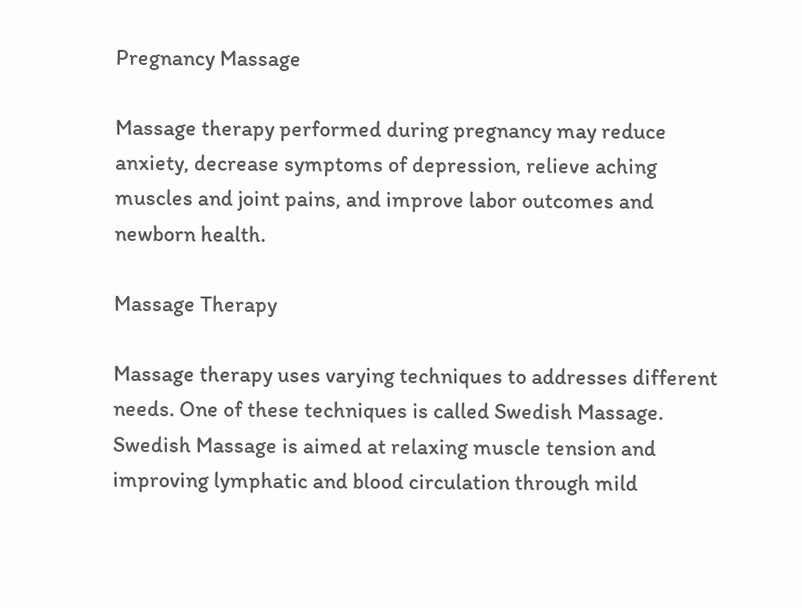Pregnancy Massage

Massage therapy performed during pregnancy may reduce anxiety, decrease symptoms of depression, relieve aching  muscles and joint pains, and improve labor outcomes and newborn health.

Massage Therapy

Massage therapy uses varying techniques to addresses different needs. One of these techniques is called Swedish Massage. Swedish Massage is aimed at relaxing muscle tension and improving lymphatic and blood circulation through mild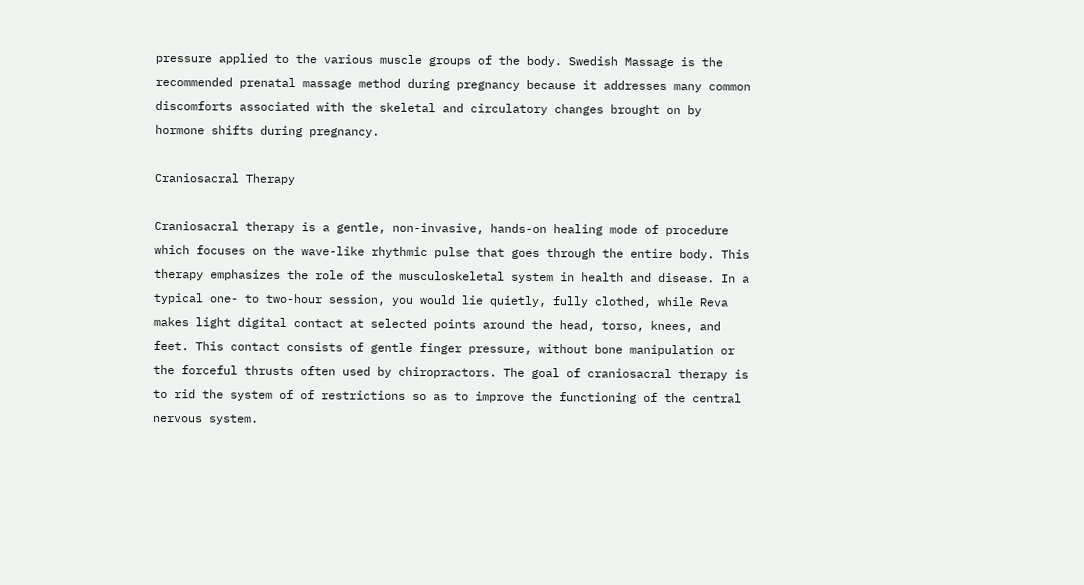pressure applied to the various muscle groups of the body. Swedish Massage is the recommended prenatal massage method during pregnancy because it addresses many common discomforts associated with the skeletal and circulatory changes brought on by hormone shifts during pregnancy.

Craniosacral Therapy

Craniosacral therapy is a gentle, non-invasive, hands-on healing mode of procedure which focuses on the wave-like rhythmic pulse that goes through the entire body. This therapy emphasizes the role of the musculoskeletal system in health and disease. In a typical one- to two-hour session, you would lie quietly, fully clothed, while Reva makes light digital contact at selected points around the head, torso, knees, and feet. This contact consists of gentle finger pressure, without bone manipulation or the forceful thrusts often used by chiropractors. The goal of craniosacral therapy is to rid the system of of restrictions so as to improve the functioning of the central nervous system.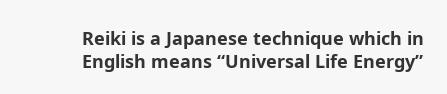Reiki is a Japanese technique which in English means “Universal Life Energy”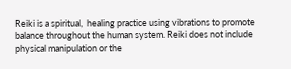Reiki is a spiritual,  healing practice using vibrations to promote balance throughout the human system. Reiki does not include physical manipulation or the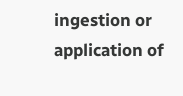ingestion or application of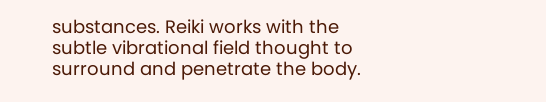substances. Reiki works with the subtle vibrational field thought to surround and penetrate the body.